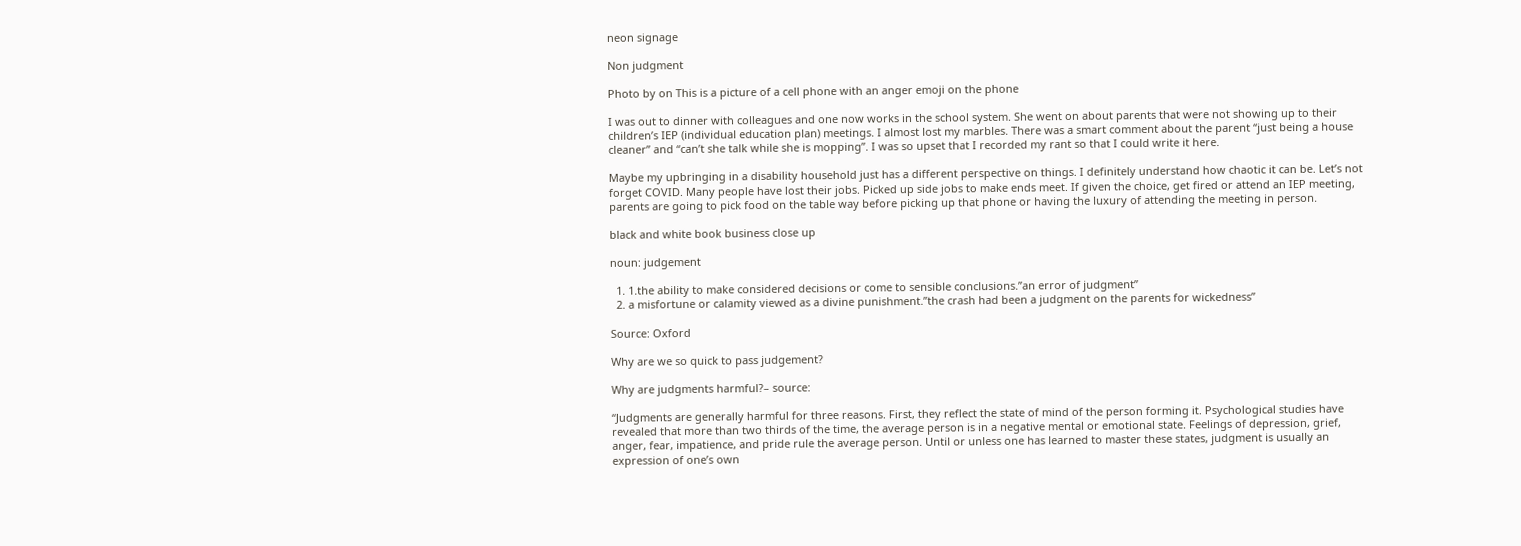neon signage

Non judgment

Photo by on This is a picture of a cell phone with an anger emoji on the phone

I was out to dinner with colleagues and one now works in the school system. She went on about parents that were not showing up to their children’s IEP (individual education plan) meetings. I almost lost my marbles. There was a smart comment about the parent “just being a house cleaner” and “can’t she talk while she is mopping”. I was so upset that I recorded my rant so that I could write it here.

Maybe my upbringing in a disability household just has a different perspective on things. I definitely understand how chaotic it can be. Let’s not forget COVID. Many people have lost their jobs. Picked up side jobs to make ends meet. If given the choice, get fired or attend an IEP meeting, parents are going to pick food on the table way before picking up that phone or having the luxury of attending the meeting in person.

black and white book business close up

noun: judgement

  1. 1.the ability to make considered decisions or come to sensible conclusions.”an error of judgment”
  2. a misfortune or calamity viewed as a divine punishment.”the crash had been a judgment on the parents for wickedness”

Source: Oxford

Why are we so quick to pass judgement?

Why are judgments harmful?– source:

“Judgments are generally harmful for three reasons. First, they reflect the state of mind of the person forming it. Psychological studies have revealed that more than two thirds of the time, the average person is in a negative mental or emotional state. Feelings of depression, grief, anger, fear, impatience, and pride rule the average person. Until or unless one has learned to master these states, judgment is usually an expression of one’s own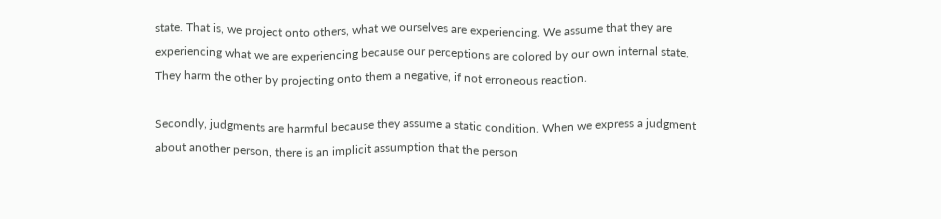state. That is, we project onto others, what we ourselves are experiencing. We assume that they are experiencing what we are experiencing because our perceptions are colored by our own internal state. They harm the other by projecting onto them a negative, if not erroneous reaction.

Secondly, judgments are harmful because they assume a static condition. When we express a judgment about another person, there is an implicit assumption that the person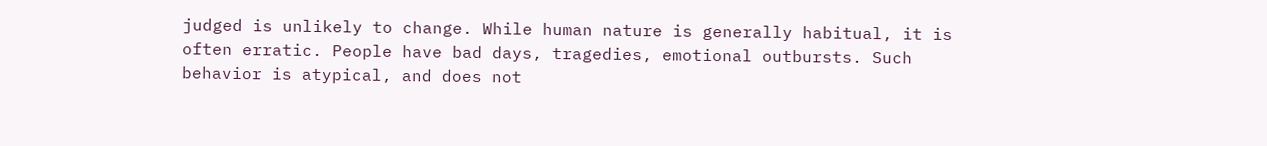judged is unlikely to change. While human nature is generally habitual, it is often erratic. People have bad days, tragedies, emotional outbursts. Such behavior is atypical, and does not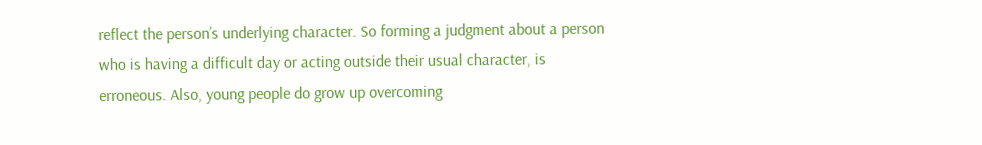reflect the person’s underlying character. So forming a judgment about a person who is having a difficult day or acting outside their usual character, is erroneous. Also, young people do grow up overcoming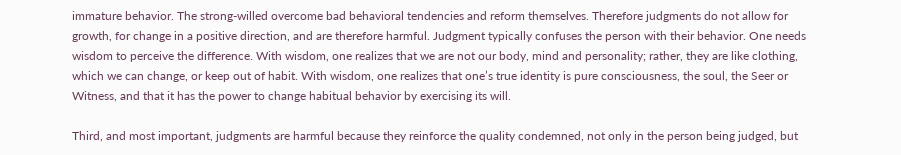immature behavior. The strong-willed overcome bad behavioral tendencies and reform themselves. Therefore judgments do not allow for growth, for change in a positive direction, and are therefore harmful. Judgment typically confuses the person with their behavior. One needs wisdom to perceive the difference. With wisdom, one realizes that we are not our body, mind and personality; rather, they are like clothing, which we can change, or keep out of habit. With wisdom, one realizes that one’s true identity is pure consciousness, the soul, the Seer or Witness, and that it has the power to change habitual behavior by exercising its will.

Third, and most important, judgments are harmful because they reinforce the quality condemned, not only in the person being judged, but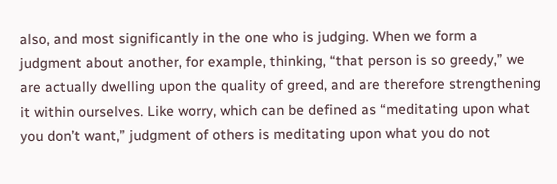also, and most significantly in the one who is judging. When we form a judgment about another, for example, thinking, “that person is so greedy,” we are actually dwelling upon the quality of greed, and are therefore strengthening it within ourselves. Like worry, which can be defined as “meditating upon what you don’t want,” judgment of others is meditating upon what you do not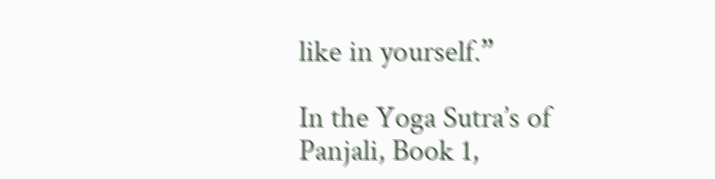like in yourself.”

In the Yoga Sutra’s of Panjali, Book 1,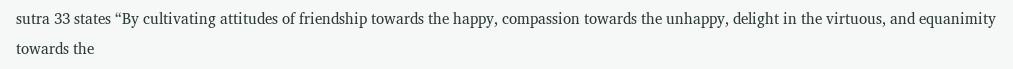sutra 33 states “By cultivating attitudes of friendship towards the happy, compassion towards the unhappy, delight in the virtuous, and equanimity towards the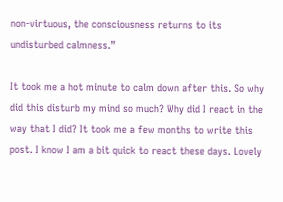non-virtuous, the consciousness returns to its undisturbed calmness.”

It took me a hot minute to calm down after this. So why did this disturb my mind so much? Why did I react in the way that I did? It took me a few months to write this post. I know I am a bit quick to react these days. Lovely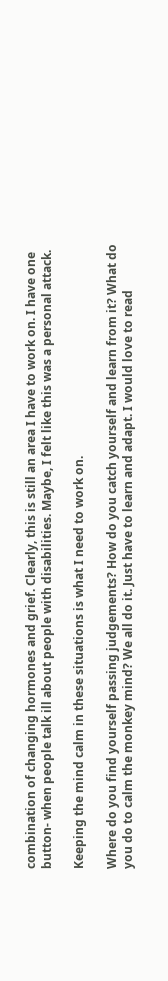combination of changing hormones and grief. Clearly, this is still an area I have to work on. I have one button- when people talk ill about people with disabilities. Maybe, I felt like this was a personal attack.

Keeping the mind calm in these situations is what I need to work on.

Where do you find yourself passing judgements? How do you catch yourself and learn from it? What do you do to calm the monkey mind? We all do it. Just have to learn and adapt. I would love to read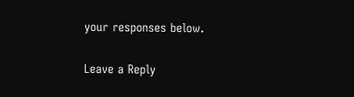your responses below.

Leave a Reply